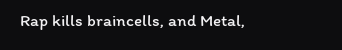Rap kills braincells, and Metal,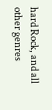hard Rock, and all other genres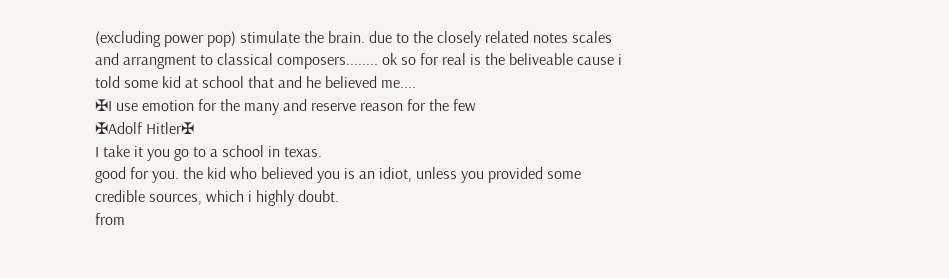(excluding power pop) stimulate the brain. due to the closely related notes scales and arrangment to classical composers........ ok so for real is the beliveable cause i told some kid at school that and he believed me....
✠I use emotion for the many and reserve reason for the few
✠Adolf Hitler✠
I take it you go to a school in texas.
good for you. the kid who believed you is an idiot, unless you provided some credible sources, which i highly doubt.
from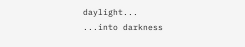daylight...
...into darkness